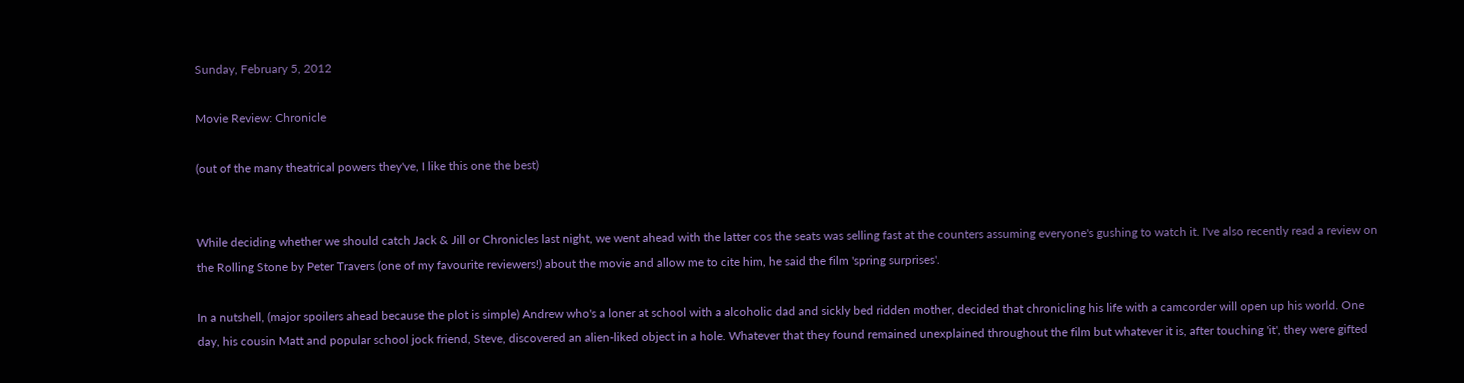Sunday, February 5, 2012

Movie Review: Chronicle

(out of the many theatrical powers they've, I like this one the best)


While deciding whether we should catch Jack & Jill or Chronicles last night, we went ahead with the latter cos the seats was selling fast at the counters assuming everyone's gushing to watch it. I've also recently read a review on the Rolling Stone by Peter Travers (one of my favourite reviewers!) about the movie and allow me to cite him, he said the film 'spring surprises'.

In a nutshell, (major spoilers ahead because the plot is simple) Andrew who's a loner at school with a alcoholic dad and sickly bed ridden mother, decided that chronicling his life with a camcorder will open up his world. One day, his cousin Matt and popular school jock friend, Steve, discovered an alien-liked object in a hole. Whatever that they found remained unexplained throughout the film but whatever it is, after touching 'it', they were gifted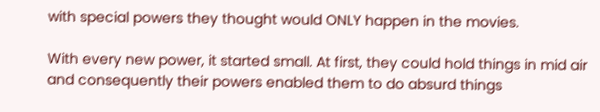with special powers they thought would ONLY happen in the movies.

With every new power, it started small. At first, they could hold things in mid air and consequently their powers enabled them to do absurd things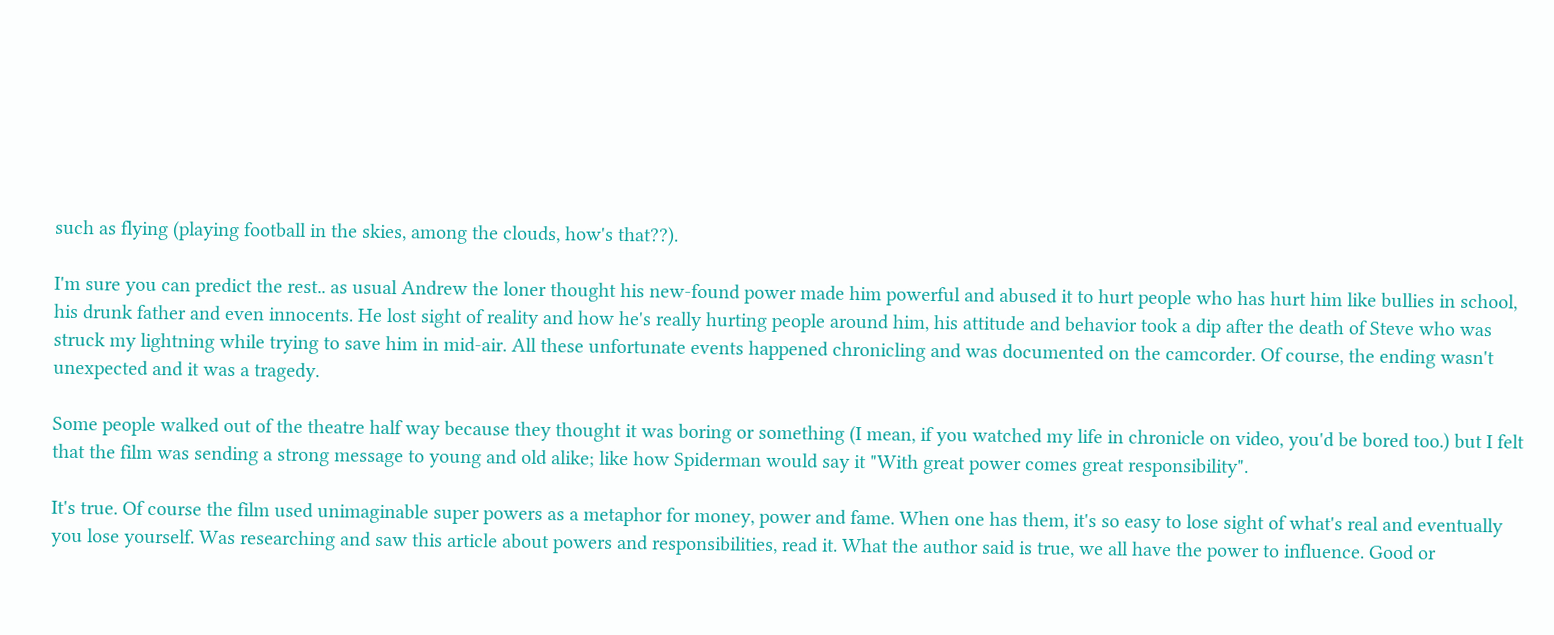such as flying (playing football in the skies, among the clouds, how's that??).

I'm sure you can predict the rest.. as usual Andrew the loner thought his new-found power made him powerful and abused it to hurt people who has hurt him like bullies in school, his drunk father and even innocents. He lost sight of reality and how he's really hurting people around him, his attitude and behavior took a dip after the death of Steve who was struck my lightning while trying to save him in mid-air. All these unfortunate events happened chronicling and was documented on the camcorder. Of course, the ending wasn't unexpected and it was a tragedy.

Some people walked out of the theatre half way because they thought it was boring or something (I mean, if you watched my life in chronicle on video, you'd be bored too.) but I felt that the film was sending a strong message to young and old alike; like how Spiderman would say it "With great power comes great responsibility".

It's true. Of course the film used unimaginable super powers as a metaphor for money, power and fame. When one has them, it's so easy to lose sight of what's real and eventually you lose yourself. Was researching and saw this article about powers and responsibilities, read it. What the author said is true, we all have the power to influence. Good or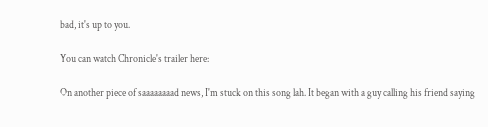bad, it's up to you.

You can watch Chronicle's trailer here:

On another piece of saaaaaaaad news, I'm stuck on this song lah. It began with a guy calling his friend saying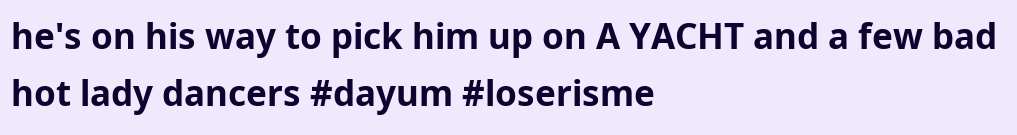he's on his way to pick him up on A YACHT and a few bad hot lady dancers #dayum #loserisme